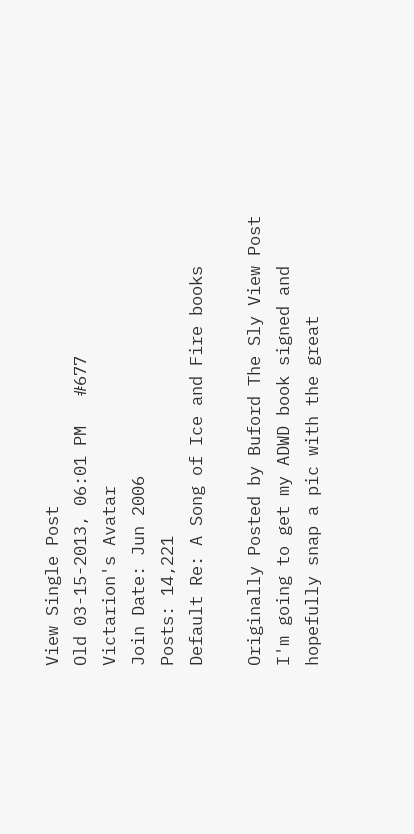View Single Post
Old 03-15-2013, 06:01 PM   #677
Victarion's Avatar
Join Date: Jun 2006
Posts: 14,221
Default Re: A Song of Ice and Fire books

Originally Posted by Buford The Sly View Post
I'm going to get my ADWD book signed and hopefully snap a pic with the great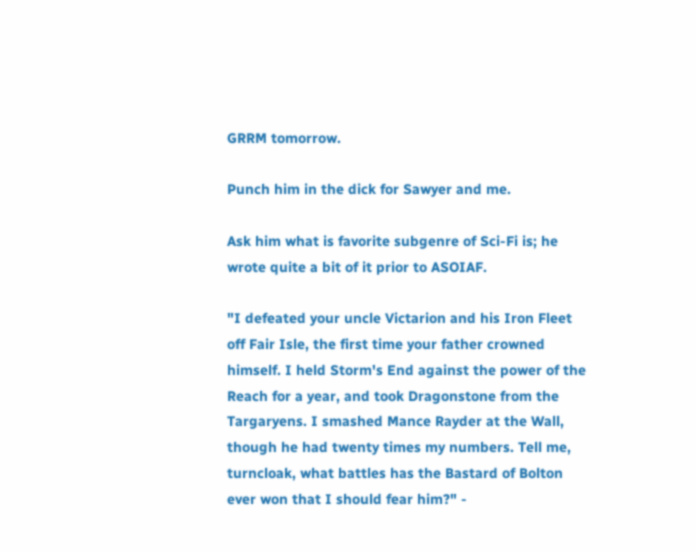GRRM tomorrow.

Punch him in the dick for Sawyer and me.

Ask him what is favorite subgenre of Sci-Fi is; he wrote quite a bit of it prior to ASOIAF.

"I defeated your uncle Victarion and his Iron Fleet off Fair Isle, the first time your father crowned himself. I held Storm's End against the power of the Reach for a year, and took Dragonstone from the Targaryens. I smashed Mance Rayder at the Wall, though he had twenty times my numbers. Tell me, turncloak, what battles has the Bastard of Bolton ever won that I should fear him?" -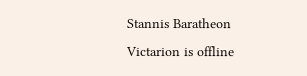Stannis Baratheon
Victarion is offline